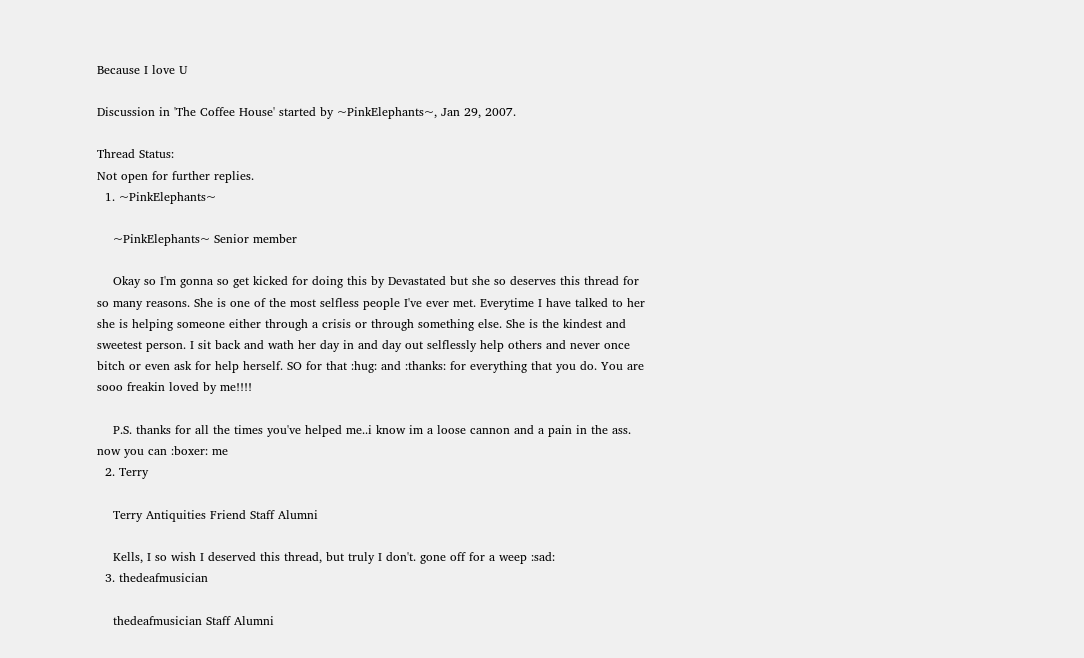Because I love U

Discussion in 'The Coffee House' started by ~PinkElephants~, Jan 29, 2007.

Thread Status:
Not open for further replies.
  1. ~PinkElephants~

    ~PinkElephants~ Senior member

    Okay so I'm gonna so get kicked for doing this by Devastated but she so deserves this thread for so many reasons. She is one of the most selfless people I've ever met. Everytime I have talked to her she is helping someone either through a crisis or through something else. She is the kindest and sweetest person. I sit back and wath her day in and day out selflessly help others and never once bitch or even ask for help herself. SO for that :hug: and :thanks: for everything that you do. You are sooo freakin loved by me!!!!

    P.S. thanks for all the times you've helped me..i know im a loose cannon and a pain in the ass. now you can :boxer: me
  2. Terry

    Terry Antiquities Friend Staff Alumni

    Kells, I so wish I deserved this thread, but truly I don't. gone off for a weep :sad:
  3. thedeafmusician

    thedeafmusician Staff Alumni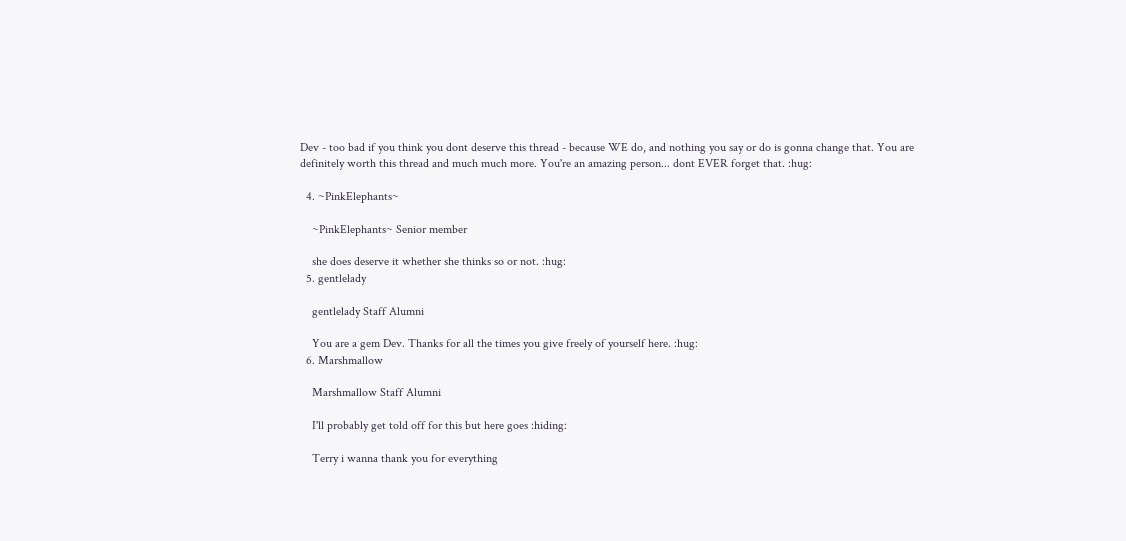Dev - too bad if you think you dont deserve this thread - because WE do, and nothing you say or do is gonna change that. You are definitely worth this thread and much much more. You're an amazing person... dont EVER forget that. :hug:

  4. ~PinkElephants~

    ~PinkElephants~ Senior member

    she does deserve it whether she thinks so or not. :hug:
  5. gentlelady

    gentlelady Staff Alumni

    You are a gem Dev. Thanks for all the times you give freely of yourself here. :hug:
  6. Marshmallow

    Marshmallow Staff Alumni

    I'll probably get told off for this but here goes :hiding:

    Terry i wanna thank you for everything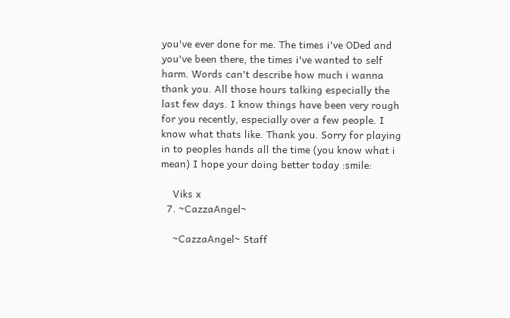you've ever done for me. The times i've ODed and you've been there, the times i've wanted to self harm. Words can't describe how much i wanna thank you. All those hours talking especially the last few days. I know things have been very rough for you recently, especially over a few people. I know what thats like. Thank you. Sorry for playing in to peoples hands all the time (you know what i mean) I hope your doing better today :smile:

    Viks x
  7. ~CazzaAngel~

    ~CazzaAngel~ Staff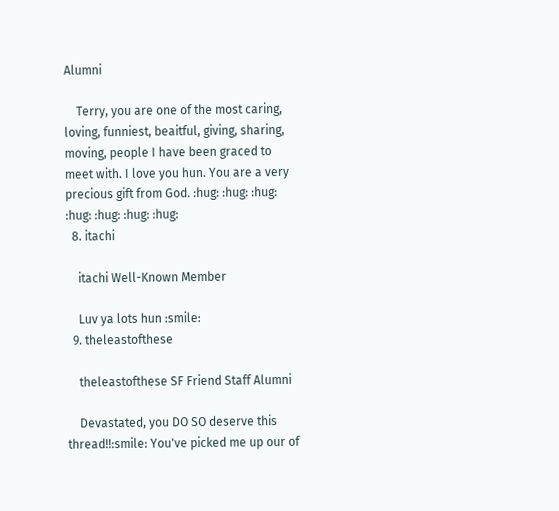Alumni

    Terry, you are one of the most caring, loving, funniest, beaitful, giving, sharing, moving, people I have been graced to meet with. I love you hun. You are a very precious gift from God. :hug: :hug: :hug: :hug: :hug: :hug: :hug:
  8. itachi

    itachi Well-Known Member

    Luv ya lots hun :smile:
  9. theleastofthese

    theleastofthese SF Friend Staff Alumni

    Devastated, you DO SO deserve this thread!!:smile: You've picked me up our of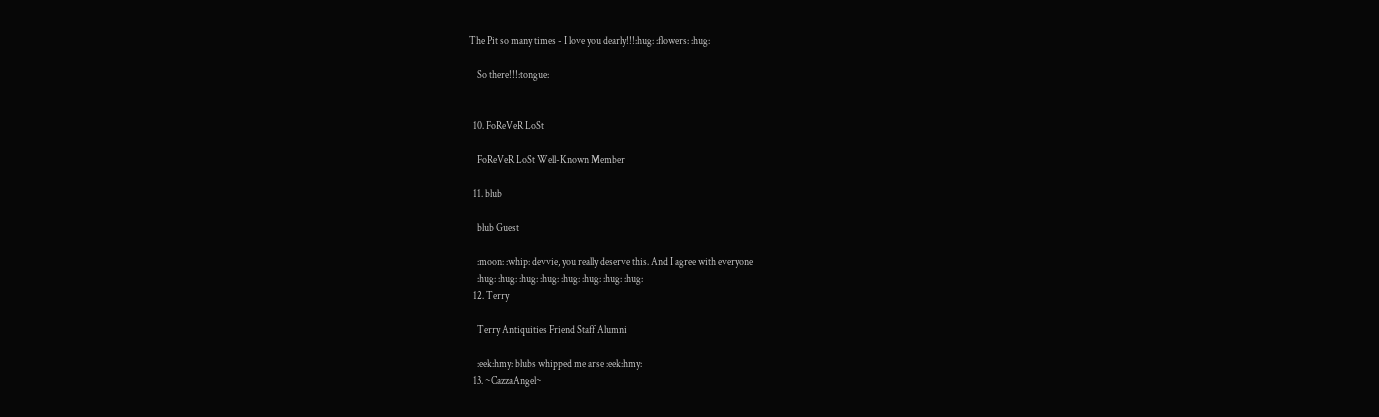The Pit so many times - I love you dearly!!!:hug: :flowers: :hug:

    So there!!!:tongue:


  10. FoReVeR LoSt

    FoReVeR LoSt Well-Known Member

  11. blub

    blub Guest

    :moon: :whip: devvie, you really deserve this. And I agree with everyone
    :hug: :hug: :hug: :hug: :hug: :hug: :hug: :hug:
  12. Terry

    Terry Antiquities Friend Staff Alumni

    :eek:hmy: blubs whipped me arse :eek:hmy:
  13. ~CazzaAngel~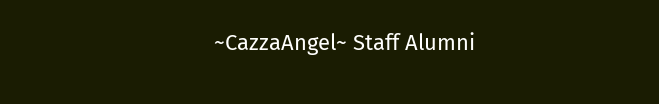~CazzaAngel~ Staff Alumni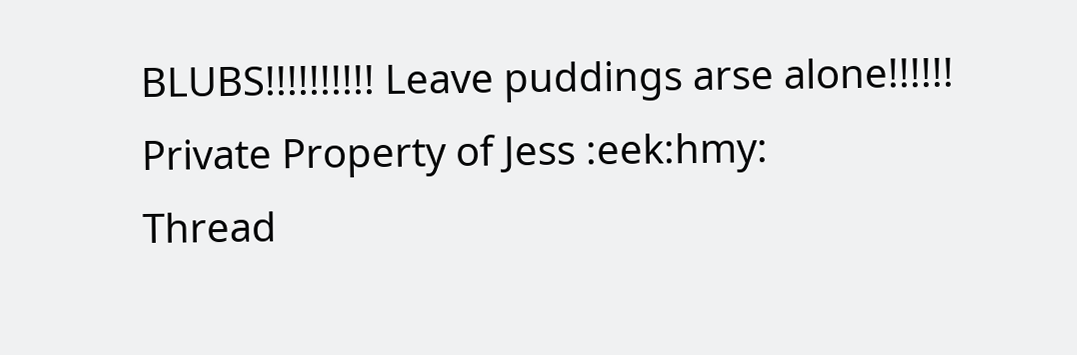BLUBS!!!!!!!!!! Leave puddings arse alone!!!!!! Private Property of Jess :eek:hmy:
Thread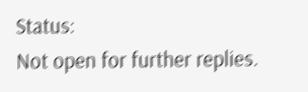Status:
Not open for further replies.